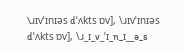\ɹɪvˈɪnɪəs dˈʌkts ɒv], \ɹɪvˈɪnɪəs dˈʌkts ɒv], \ɹ_ɪ_v_ˈɪ_n_ɪ__ə_s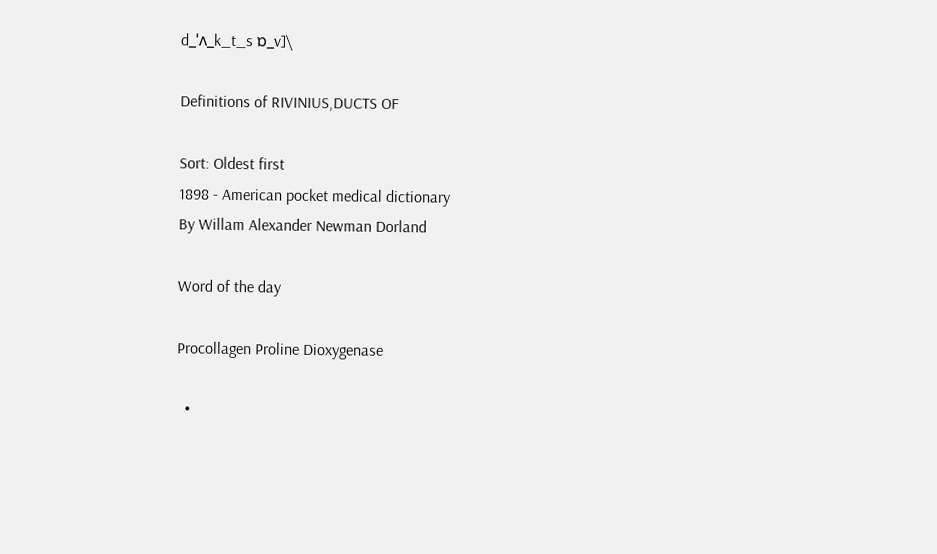d_ˈʌ_k_t_s ɒ_v]\

Definitions of RIVINIUS,DUCTS OF

Sort: Oldest first
1898 - American pocket medical dictionary
By Willam Alexander Newman Dorland

Word of the day

Procollagen Proline Dioxygenase

  •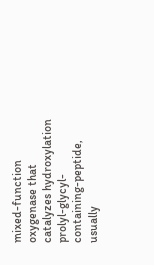mixed-function oxygenase that catalyzes hydroxylation prolyl-glycyl-containing-peptide, usually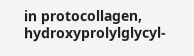in protocollagen, hydroxyprolylglycyl-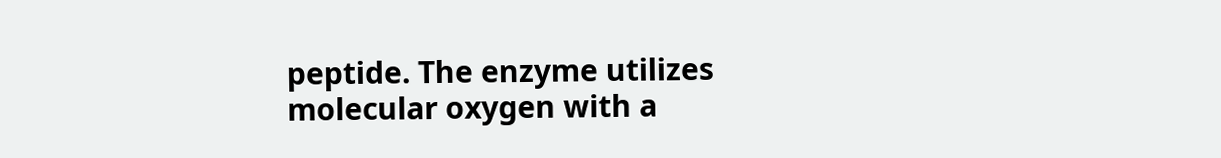peptide. The enzyme utilizes molecular oxygen with a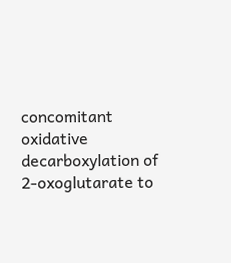concomitant oxidative decarboxylation of 2-oxoglutarate to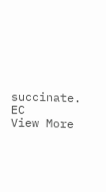succinate. EC
View More